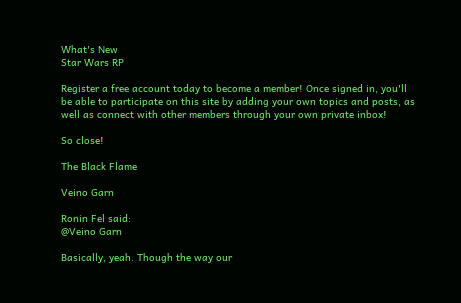What's New
Star Wars RP

Register a free account today to become a member! Once signed in, you'll be able to participate on this site by adding your own topics and posts, as well as connect with other members through your own private inbox!

So close!

The Black Flame

Veino Garn

Ronin Fel said:
@Veino Garn

Basically, yeah. Though the way our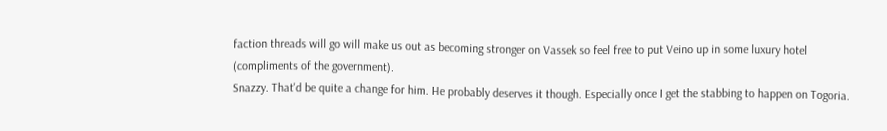faction threads will go will make us out as becoming stronger on Vassek so feel free to put Veino up in some luxury hotel (compliments of the government).
Snazzy. That'd be quite a change for him. He probably deserves it though. Especially once I get the stabbing to happen on Togoria.